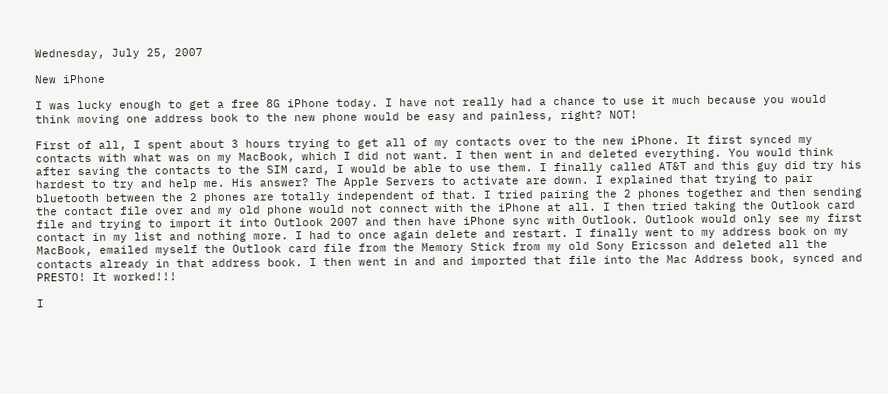Wednesday, July 25, 2007

New iPhone

I was lucky enough to get a free 8G iPhone today. I have not really had a chance to use it much because you would think moving one address book to the new phone would be easy and painless, right? NOT!

First of all, I spent about 3 hours trying to get all of my contacts over to the new iPhone. It first synced my contacts with what was on my MacBook, which I did not want. I then went in and deleted everything. You would think after saving the contacts to the SIM card, I would be able to use them. I finally called AT&T and this guy did try his hardest to try and help me. His answer? The Apple Servers to activate are down. I explained that trying to pair bluetooth between the 2 phones are totally independent of that. I tried pairing the 2 phones together and then sending the contact file over and my old phone would not connect with the iPhone at all. I then tried taking the Outlook card file and trying to import it into Outlook 2007 and then have iPhone sync with Outlook. Outlook would only see my first contact in my list and nothing more. I had to once again delete and restart. I finally went to my address book on my MacBook, emailed myself the Outlook card file from the Memory Stick from my old Sony Ericsson and deleted all the contacts already in that address book. I then went in and and imported that file into the Mac Address book, synced and PRESTO! It worked!!!

I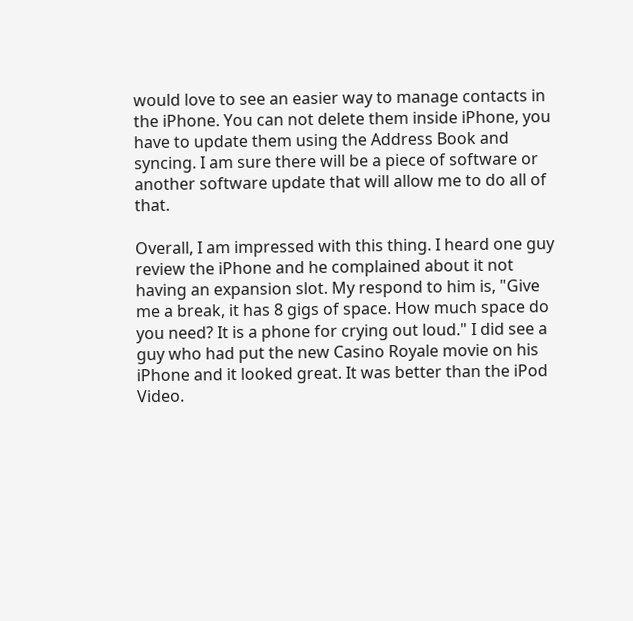would love to see an easier way to manage contacts in the iPhone. You can not delete them inside iPhone, you have to update them using the Address Book and syncing. I am sure there will be a piece of software or another software update that will allow me to do all of that.

Overall, I am impressed with this thing. I heard one guy review the iPhone and he complained about it not having an expansion slot. My respond to him is, "Give me a break, it has 8 gigs of space. How much space do you need? It is a phone for crying out loud." I did see a guy who had put the new Casino Royale movie on his iPhone and it looked great. It was better than the iPod Video.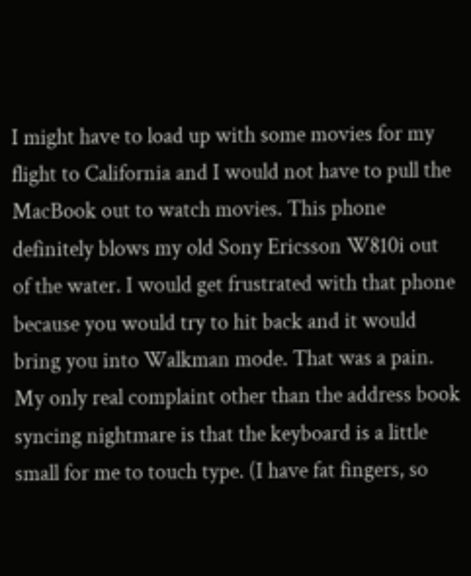I might have to load up with some movies for my flight to California and I would not have to pull the MacBook out to watch movies. This phone definitely blows my old Sony Ericsson W810i out of the water. I would get frustrated with that phone because you would try to hit back and it would bring you into Walkman mode. That was a pain. My only real complaint other than the address book syncing nightmare is that the keyboard is a little small for me to touch type. (I have fat fingers, so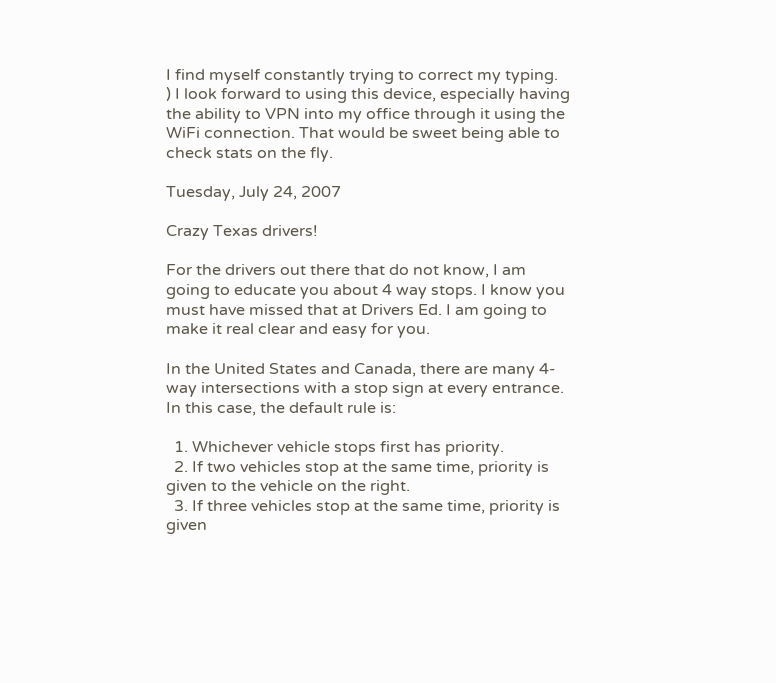I find myself constantly trying to correct my typing.
) I look forward to using this device, especially having the ability to VPN into my office through it using the WiFi connection. That would be sweet being able to check stats on the fly.

Tuesday, July 24, 2007

Crazy Texas drivers!

For the drivers out there that do not know, I am going to educate you about 4 way stops. I know you must have missed that at Drivers Ed. I am going to make it real clear and easy for you.

In the United States and Canada, there are many 4-way intersections with a stop sign at every entrance. In this case, the default rule is:

  1. Whichever vehicle stops first has priority.
  2. If two vehicles stop at the same time, priority is given to the vehicle on the right.
  3. If three vehicles stop at the same time, priority is given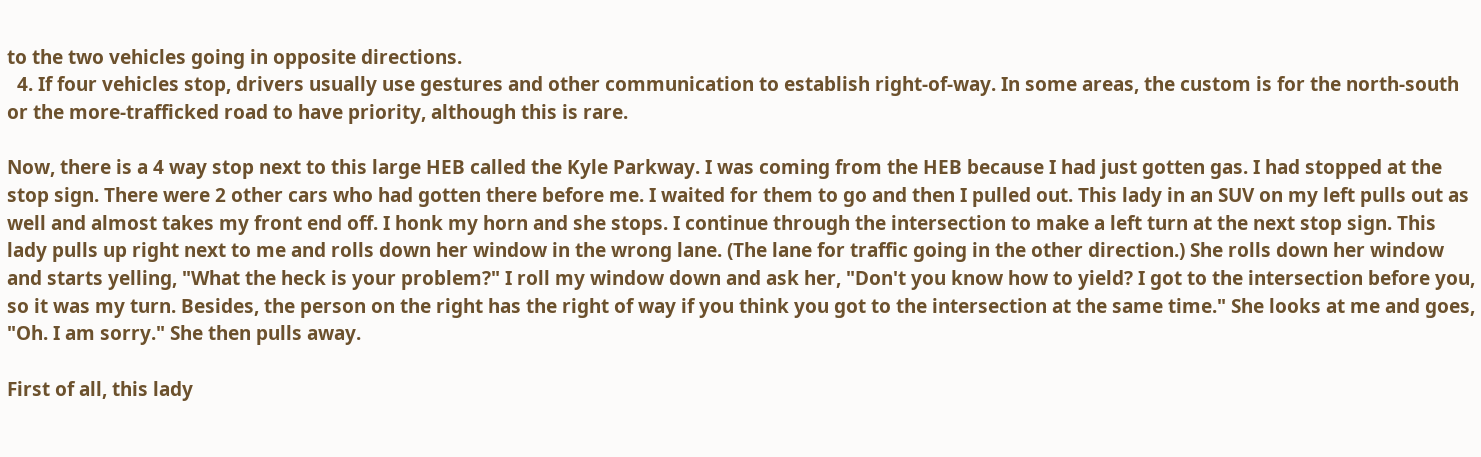to the two vehicles going in opposite directions.
  4. If four vehicles stop, drivers usually use gestures and other communication to establish right-of-way. In some areas, the custom is for the north-south or the more-trafficked road to have priority, although this is rare.

Now, there is a 4 way stop next to this large HEB called the Kyle Parkway. I was coming from the HEB because I had just gotten gas. I had stopped at the stop sign. There were 2 other cars who had gotten there before me. I waited for them to go and then I pulled out. This lady in an SUV on my left pulls out as well and almost takes my front end off. I honk my horn and she stops. I continue through the intersection to make a left turn at the next stop sign. This lady pulls up right next to me and rolls down her window in the wrong lane. (The lane for traffic going in the other direction.) She rolls down her window and starts yelling, "What the heck is your problem?" I roll my window down and ask her, "Don't you know how to yield? I got to the intersection before you, so it was my turn. Besides, the person on the right has the right of way if you think you got to the intersection at the same time." She looks at me and goes, "Oh. I am sorry." She then pulls away.

First of all, this lady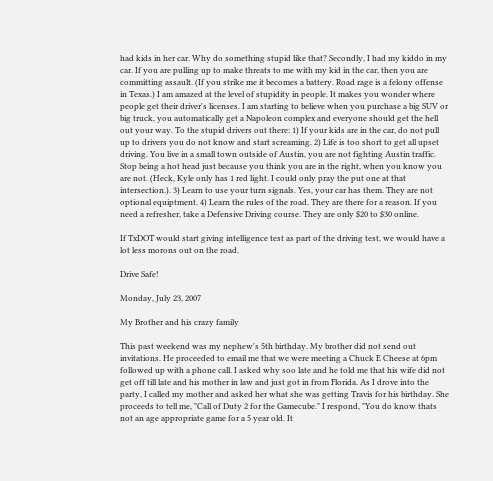had kids in her car. Why do something stupid like that? Secondly, I had my kiddo in my car. If you are pulling up to make threats to me with my kid in the car, then you are committing assault. (If you strike me it becomes a battery. Road rage is a felony offense in Texas.) I am amazed at the level of stupidity in people. It makes you wonder where people get their driver's licenses. I am starting to believe when you purchase a big SUV or big truck, you automatically get a Napoleon complex and everyone should get the hell out your way. To the stupid drivers out there: 1) If your kids are in the car, do not pull up to drivers you do not know and start screaming. 2) Life is too short to get all upset driving. You live in a small town outside of Austin, you are not fighting Austin traffic. Stop being a hot head just because you think you are in the right, when you know you are not. (Heck, Kyle only has 1 red light. I could only pray the put one at that intersection.). 3) Learn to use your turn signals. Yes, your car has them. They are not optional equiptment. 4) Learn the rules of the road. They are there for a reason. If you need a refresher, take a Defensive Driving course. They are only $20 to $30 online.

If TxDOT would start giving intelligence test as part of the driving test, we would have a lot less morons out on the road.

Drive Safe!

Monday, July 23, 2007

My Brother and his crazy family

This past weekend was my nephew's 5th birthday. My brother did not send out invitations. He proceeded to email me that we were meeting a Chuck E Cheese at 6pm followed up with a phone call. I asked why soo late and he told me that his wife did not get off till late and his mother in law and just got in from Florida. As I drove into the party, I called my mother and asked her what she was getting Travis for his birthday. She proceeds to tell me, "Call of Duty 2 for the Gamecube." I respond, "You do know thats not an age appropriate game for a 5 year old. It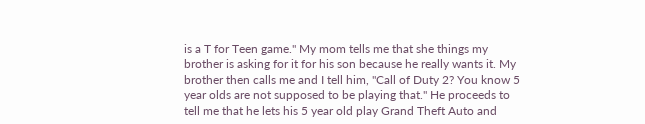is a T for Teen game." My mom tells me that she things my brother is asking for it for his son because he really wants it. My brother then calls me and I tell him, "Call of Duty 2? You know 5 year olds are not supposed to be playing that." He proceeds to tell me that he lets his 5 year old play Grand Theft Auto and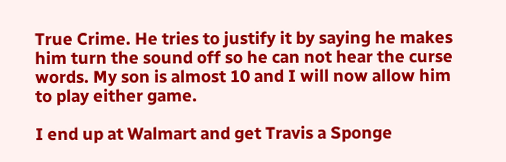True Crime. He tries to justify it by saying he makes him turn the sound off so he can not hear the curse words. My son is almost 10 and I will now allow him to play either game.

I end up at Walmart and get Travis a Sponge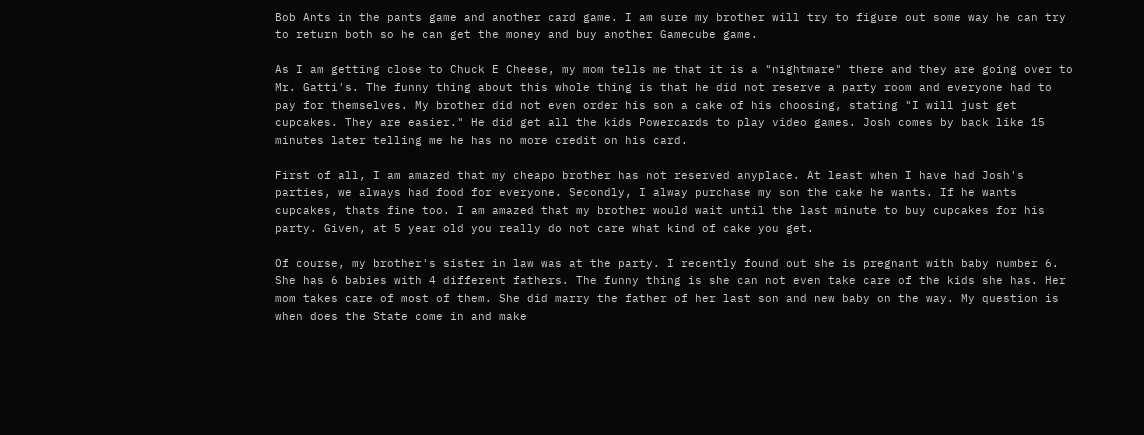Bob Ants in the pants game and another card game. I am sure my brother will try to figure out some way he can try to return both so he can get the money and buy another Gamecube game.

As I am getting close to Chuck E Cheese, my mom tells me that it is a "nightmare" there and they are going over to Mr. Gatti's. The funny thing about this whole thing is that he did not reserve a party room and everyone had to pay for themselves. My brother did not even order his son a cake of his choosing, stating "I will just get cupcakes. They are easier." He did get all the kids Powercards to play video games. Josh comes by back like 15 minutes later telling me he has no more credit on his card.

First of all, I am amazed that my cheapo brother has not reserved anyplace. At least when I have had Josh's parties, we always had food for everyone. Secondly, I alway purchase my son the cake he wants. If he wants cupcakes, thats fine too. I am amazed that my brother would wait until the last minute to buy cupcakes for his party. Given, at 5 year old you really do not care what kind of cake you get.

Of course, my brother's sister in law was at the party. I recently found out she is pregnant with baby number 6. She has 6 babies with 4 different fathers. The funny thing is she can not even take care of the kids she has. Her mom takes care of most of them. She did marry the father of her last son and new baby on the way. My question is when does the State come in and make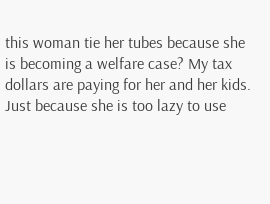this woman tie her tubes because she is becoming a welfare case? My tax dollars are paying for her and her kids. Just because she is too lazy to use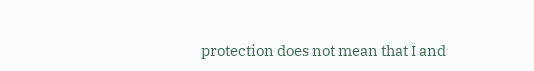protection does not mean that I and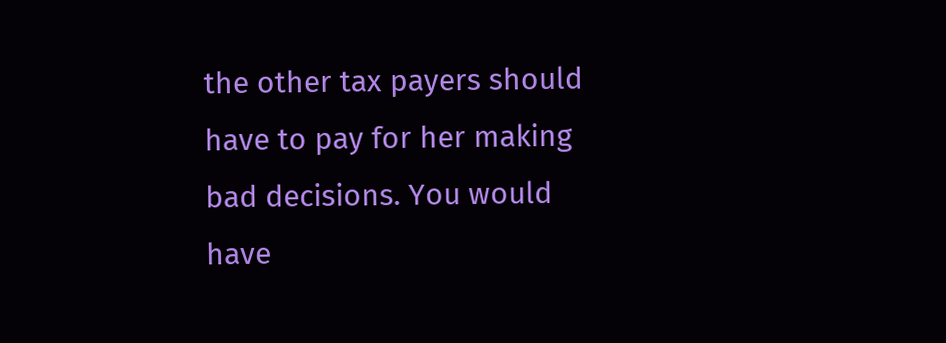the other tax payers should have to pay for her making bad decisions. You would have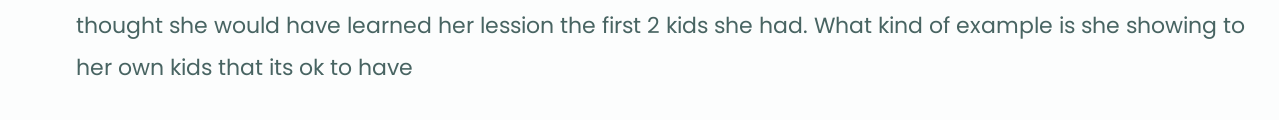thought she would have learned her lession the first 2 kids she had. What kind of example is she showing to her own kids that its ok to have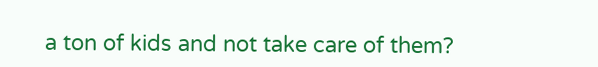a ton of kids and not take care of them?